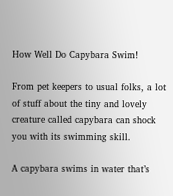How Well Do Capybara Swim!

From pet keepers to usual folks, a lot of stuff about the tiny and lovely creature called capybara can shock you with its swimming skill.

A capybara swims in water that’s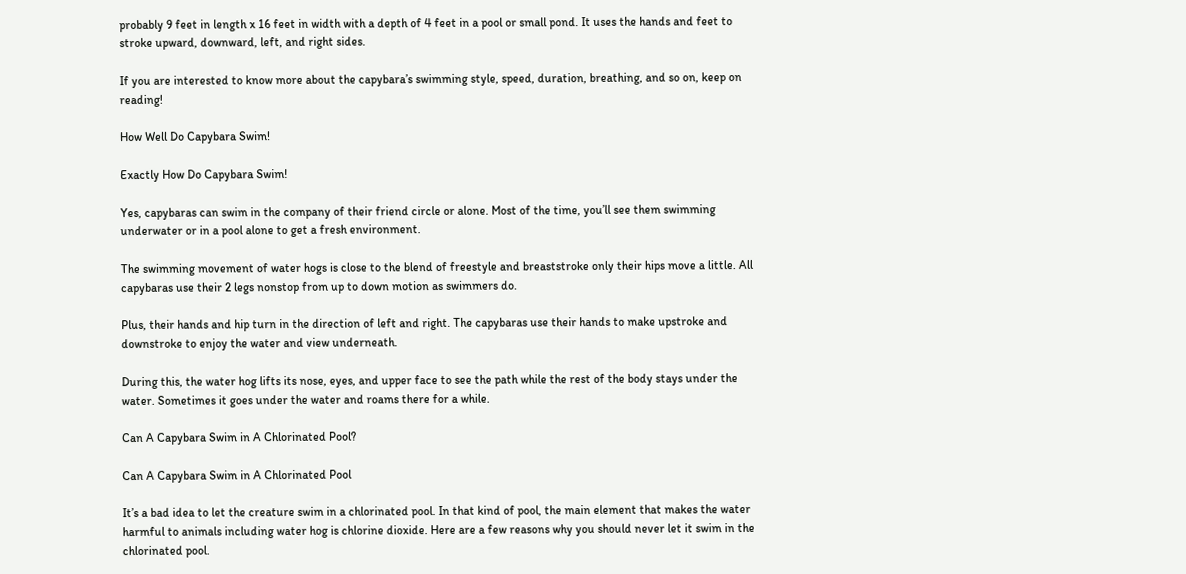probably 9 feet in length x 16 feet in width with a depth of 4 feet in a pool or small pond. It uses the hands and feet to stroke upward, downward, left, and right sides.

If you are interested to know more about the capybara’s swimming style, speed, duration, breathing, and so on, keep on reading!

How Well Do Capybara Swim!

Exactly How Do Capybara Swim!

Yes, capybaras can swim in the company of their friend circle or alone. Most of the time, you’ll see them swimming underwater or in a pool alone to get a fresh environment.

The swimming movement of water hogs is close to the blend of freestyle and breaststroke only their hips move a little. All capybaras use their 2 legs nonstop from up to down motion as swimmers do.

Plus, their hands and hip turn in the direction of left and right. The capybaras use their hands to make upstroke and downstroke to enjoy the water and view underneath.

During this, the water hog lifts its nose, eyes, and upper face to see the path while the rest of the body stays under the water. Sometimes it goes under the water and roams there for a while.

Can A Capybara Swim in A Chlorinated Pool?

Can A Capybara Swim in A Chlorinated Pool

It’s a bad idea to let the creature swim in a chlorinated pool. In that kind of pool, the main element that makes the water harmful to animals including water hog is chlorine dioxide. Here are a few reasons why you should never let it swim in the chlorinated pool.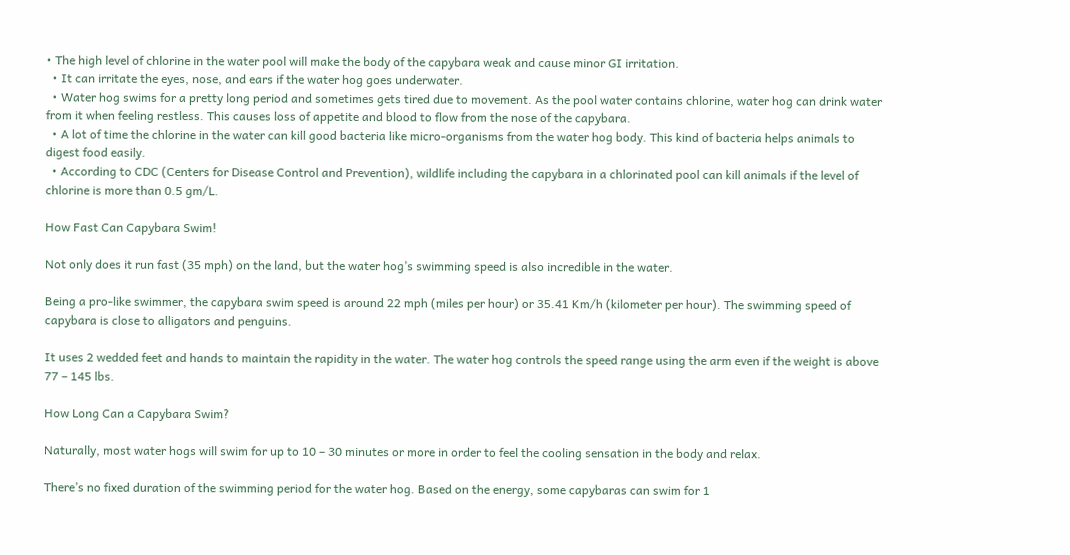• The high level of chlorine in the water pool will make the body of the capybara weak and cause minor GI irritation.
  • It can irritate the eyes, nose, and ears if the water hog goes underwater.
  • Water hog swims for a pretty long period and sometimes gets tired due to movement. As the pool water contains chlorine, water hog can drink water from it when feeling restless. This causes loss of appetite and blood to flow from the nose of the capybara.
  • A lot of time the chlorine in the water can kill good bacteria like micro-organisms from the water hog body. This kind of bacteria helps animals to digest food easily.
  • According to CDC (Centers for Disease Control and Prevention), wildlife including the capybara in a chlorinated pool can kill animals if the level of chlorine is more than 0.5 gm/L.

How Fast Can Capybara Swim!

Not only does it run fast (35 mph) on the land, but the water hog’s swimming speed is also incredible in the water.

Being a pro-like swimmer, the capybara swim speed is around 22 mph (miles per hour) or 35.41 Km/h (kilometer per hour). The swimming speed of capybara is close to alligators and penguins.

It uses 2 wedded feet and hands to maintain the rapidity in the water. The water hog controls the speed range using the arm even if the weight is above 77 – 145 lbs.

How Long Can a Capybara Swim?

Naturally, most water hogs will swim for up to 10 – 30 minutes or more in order to feel the cooling sensation in the body and relax.

There’s no fixed duration of the swimming period for the water hog. Based on the energy, some capybaras can swim for 1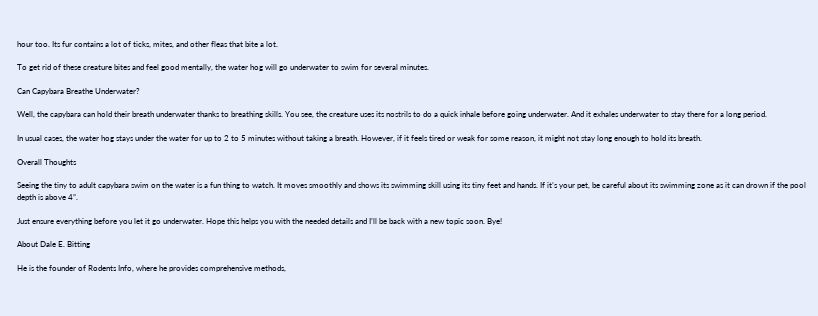hour too. Its fur contains a lot of ticks, mites, and other fleas that bite a lot.

To get rid of these creature bites and feel good mentally, the water hog will go underwater to swim for several minutes.

Can Capybara Breathe Underwater?

Well, the capybara can hold their breath underwater thanks to breathing skills. You see, the creature uses its nostrils to do a quick inhale before going underwater. And it exhales underwater to stay there for a long period.

In usual cases, the water hog stays under the water for up to 2 to 5 minutes without taking a breath. However, if it feels tired or weak for some reason, it might not stay long enough to hold its breath.

Overall Thoughts

Seeing the tiny to adult capybara swim on the water is a fun thing to watch. It moves smoothly and shows its swimming skill using its tiny feet and hands. If it’s your pet, be careful about its swimming zone as it can drown if the pool depth is above 4”.

Just ensure everything before you let it go underwater. Hope this helps you with the needed details and I’ll be back with a new topic soon. Bye!

About Dale E. Bitting

He is the founder of Rodents Info, where he provides comprehensive methods,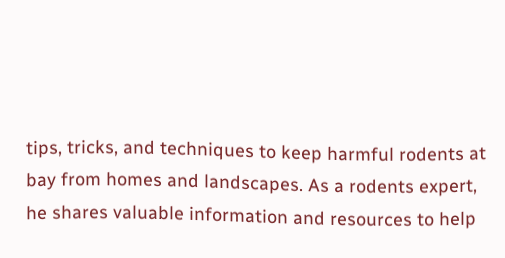tips, tricks, and techniques to keep harmful rodents at bay from homes and landscapes. As a rodents expert, he shares valuable information and resources to help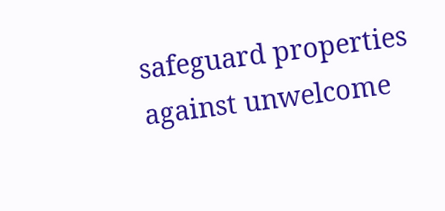safeguard properties against unwelcome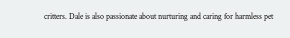critters. Dale is also passionate about nurturing and caring for harmless pet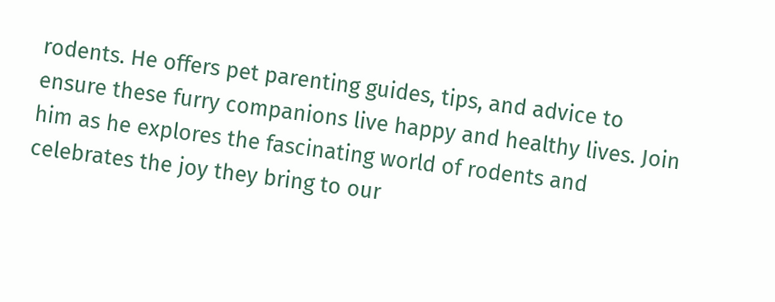rodents. He offers pet parenting guides, tips, and advice to ensure these furry companions live happy and healthy lives. Join him as he explores the fascinating world of rodents and celebrates the joy they bring to our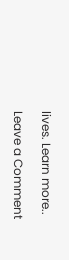lives. Learn more..

Leave a Comment